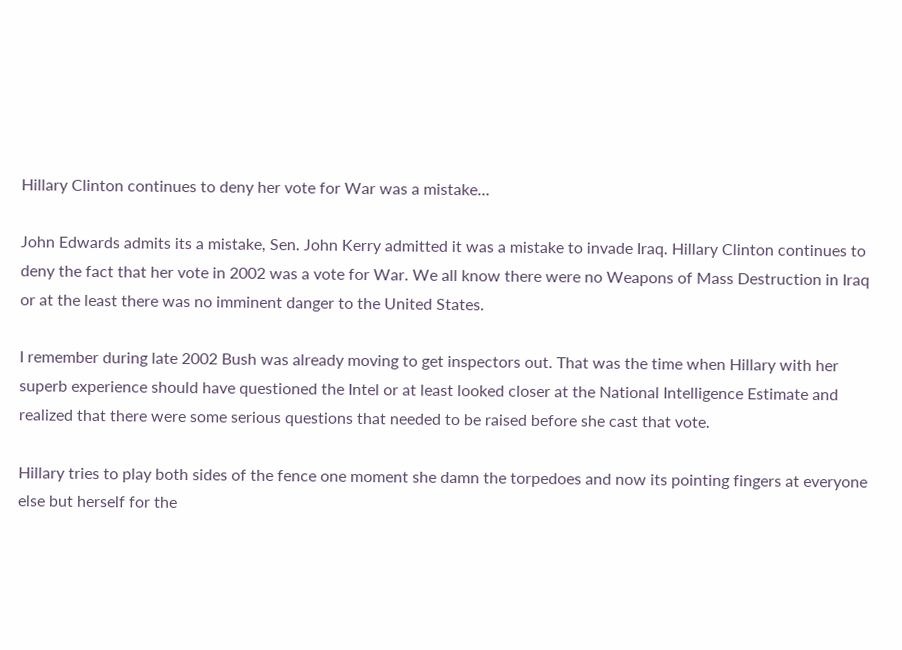Hillary Clinton continues to deny her vote for War was a mistake…

John Edwards admits its a mistake, Sen. John Kerry admitted it was a mistake to invade Iraq. Hillary Clinton continues to deny the fact that her vote in 2002 was a vote for War. We all know there were no Weapons of Mass Destruction in Iraq or at the least there was no imminent danger to the United States.

I remember during late 2002 Bush was already moving to get inspectors out. That was the time when Hillary with her superb experience should have questioned the Intel or at least looked closer at the National Intelligence Estimate and realized that there were some serious questions that needed to be raised before she cast that vote.

Hillary tries to play both sides of the fence one moment she damn the torpedoes and now its pointing fingers at everyone else but herself for the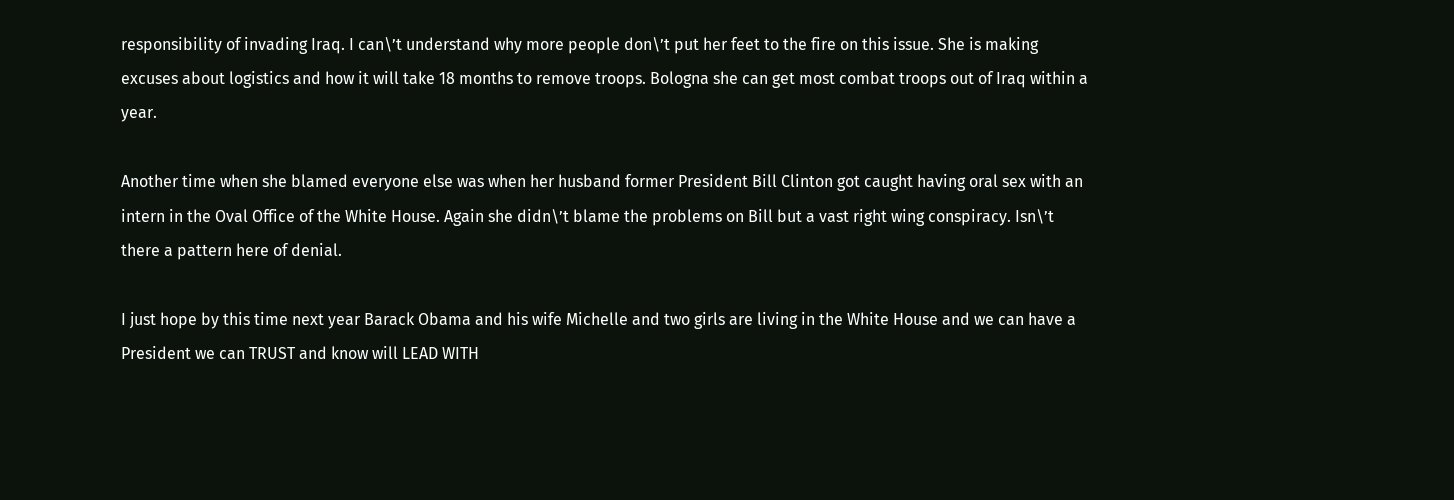responsibility of invading Iraq. I can\’t understand why more people don\’t put her feet to the fire on this issue. She is making excuses about logistics and how it will take 18 months to remove troops. Bologna she can get most combat troops out of Iraq within a year.

Another time when she blamed everyone else was when her husband former President Bill Clinton got caught having oral sex with an intern in the Oval Office of the White House. Again she didn\’t blame the problems on Bill but a vast right wing conspiracy. Isn\’t there a pattern here of denial.

I just hope by this time next year Barack Obama and his wife Michelle and two girls are living in the White House and we can have a President we can TRUST and know will LEAD WITH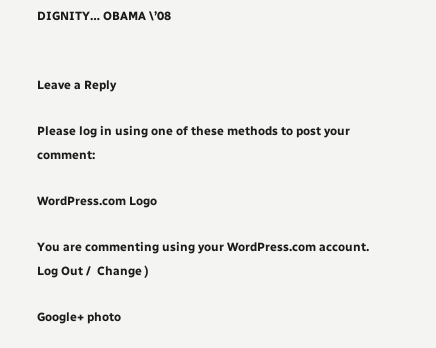DIGNITY… OBAMA \’08


Leave a Reply

Please log in using one of these methods to post your comment:

WordPress.com Logo

You are commenting using your WordPress.com account. Log Out /  Change )

Google+ photo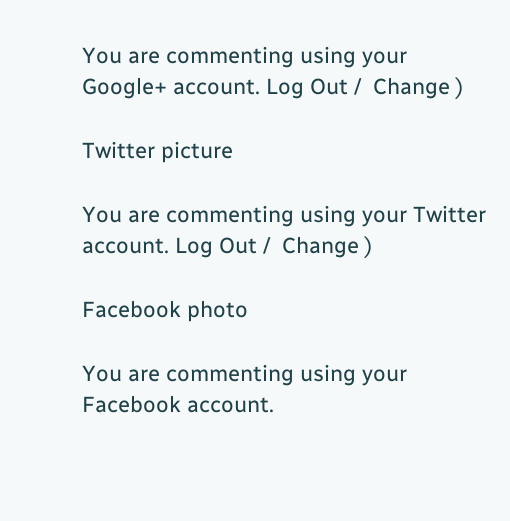You are commenting using your Google+ account. Log Out /  Change )

Twitter picture

You are commenting using your Twitter account. Log Out /  Change )

Facebook photo

You are commenting using your Facebook account.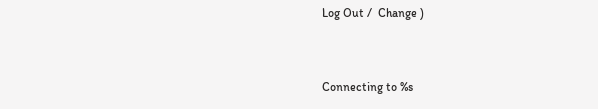Log Out /  Change )


Connecting to %s